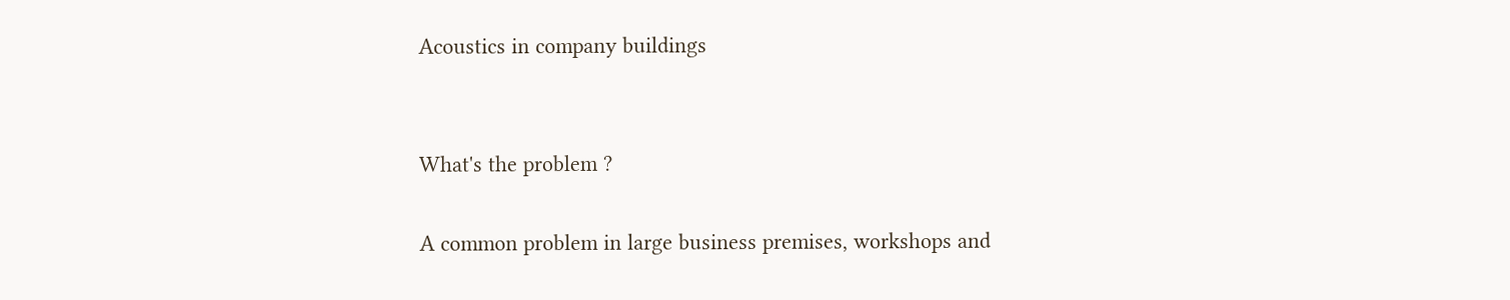Acoustics in company buildings


What's the problem ?

A common problem in large business premises, workshops and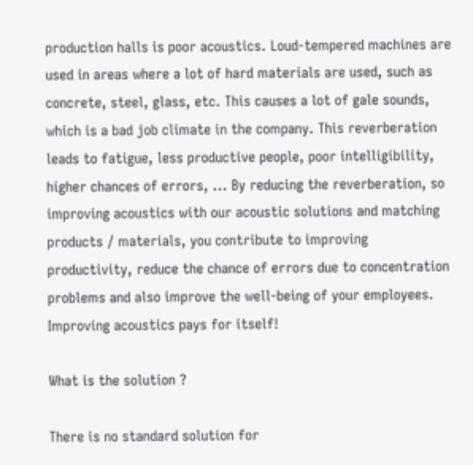production halls is poor acoustics. Loud-tempered machines are used in areas where a lot of hard materials are used, such as concrete, steel, glass, etc. This causes a lot of gale sounds, which is a bad job climate in the company. This reverberation leads to fatigue, less productive people, poor intelligibility, higher chances of errors, ... By reducing the reverberation, so improving acoustics with our acoustic solutions and matching products / materials, you contribute to improving productivity, reduce the chance of errors due to concentration problems and also improve the well-being of your employees. Improving acoustics pays for itself!

What is the solution ?

There is no standard solution for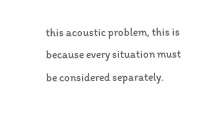this acoustic problem, this is because every situation must be considered separately.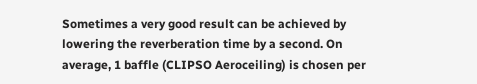Sometimes a very good result can be achieved by lowering the reverberation time by a second. On average, 1 baffle (CLIPSO Aeroceiling) is chosen per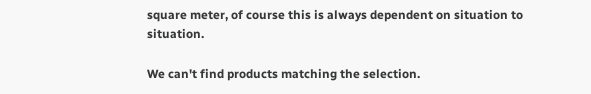square meter, of course this is always dependent on situation to situation.

We can't find products matching the selection.